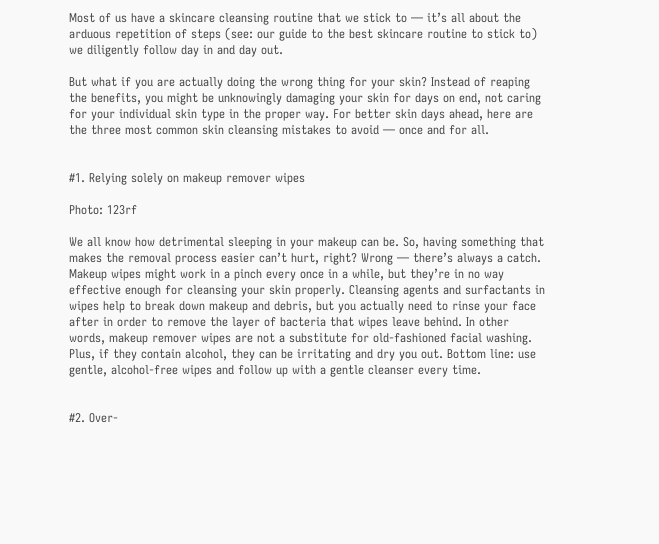Most of us have a skincare cleansing routine that we stick to — it’s all about the arduous repetition of steps (see: our guide to the best skincare routine to stick to) we diligently follow day in and day out.

But what if you are actually doing the wrong thing for your skin? Instead of reaping the benefits, you might be unknowingly damaging your skin for days on end, not caring for your individual skin type in the proper way. For better skin days ahead, here are the three most common skin cleansing mistakes to avoid — once and for all.


#1. Relying solely on makeup remover wipes

Photo: 123rf

We all know how detrimental sleeping in your makeup can be. So, having something that makes the removal process easier can’t hurt, right? Wrong — there’s always a catch. Makeup wipes might work in a pinch every once in a while, but they’re in no way effective enough for cleansing your skin properly. Cleansing agents and surfactants in wipes help to break down makeup and debris, but you actually need to rinse your face after in order to remove the layer of bacteria that wipes leave behind. In other words, makeup remover wipes are not a substitute for old-fashioned facial washing. Plus, if they contain alcohol, they can be irritating and dry you out. Bottom line: use gentle, alcohol-free wipes and follow up with a gentle cleanser every time.


#2. Over-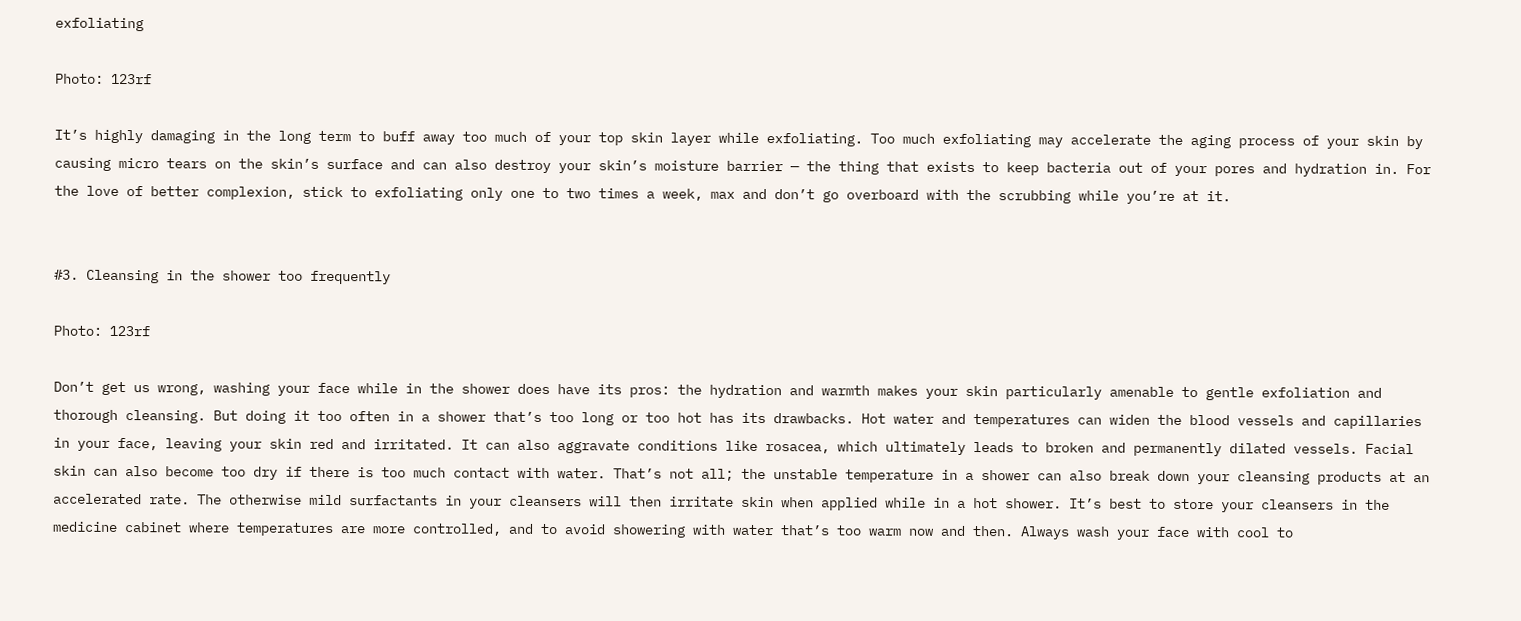exfoliating

Photo: 123rf

It’s highly damaging in the long term to buff away too much of your top skin layer while exfoliating. Too much exfoliating may accelerate the aging process of your skin by causing micro tears on the skin’s surface and can also destroy your skin’s moisture barrier — the thing that exists to keep bacteria out of your pores and hydration in. For the love of better complexion, stick to exfoliating only one to two times a week, max and don’t go overboard with the scrubbing while you’re at it.


#3. Cleansing in the shower too frequently

Photo: 123rf

Don’t get us wrong, washing your face while in the shower does have its pros: the hydration and warmth makes your skin particularly amenable to gentle exfoliation and thorough cleansing. But doing it too often in a shower that’s too long or too hot has its drawbacks. Hot water and temperatures can widen the blood vessels and capillaries in your face, leaving your skin red and irritated. It can also aggravate conditions like rosacea, which ultimately leads to broken and permanently dilated vessels. Facial skin can also become too dry if there is too much contact with water. That’s not all; the unstable temperature in a shower can also break down your cleansing products at an accelerated rate. The otherwise mild surfactants in your cleansers will then irritate skin when applied while in a hot shower. It’s best to store your cleansers in the medicine cabinet where temperatures are more controlled, and to avoid showering with water that’s too warm now and then. Always wash your face with cool to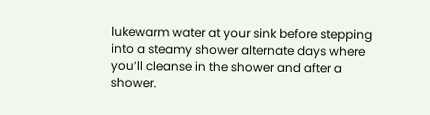lukewarm water at your sink before stepping into a steamy shower alternate days where you’ll cleanse in the shower and after a shower.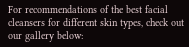For recommendations of the best facial cleansers for different skin types, check out our gallery below: